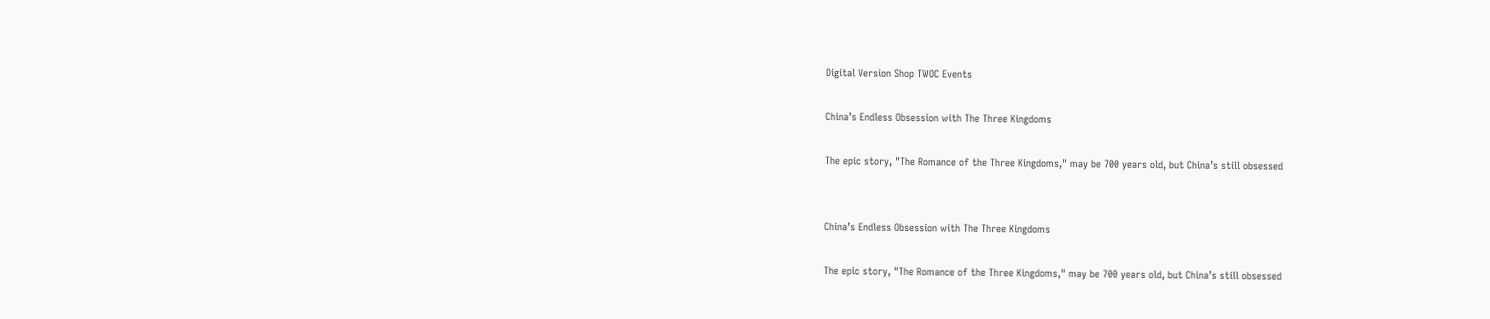Digital Version Shop TWOC Events

China’s Endless Obsession with The Three Kingdoms

The epic story, "The Romance of the Three Kingdoms," may be 700 years old, but China’s still obsessed


China’s Endless Obsession with The Three Kingdoms

The epic story, "The Romance of the Three Kingdoms," may be 700 years old, but China’s still obsessed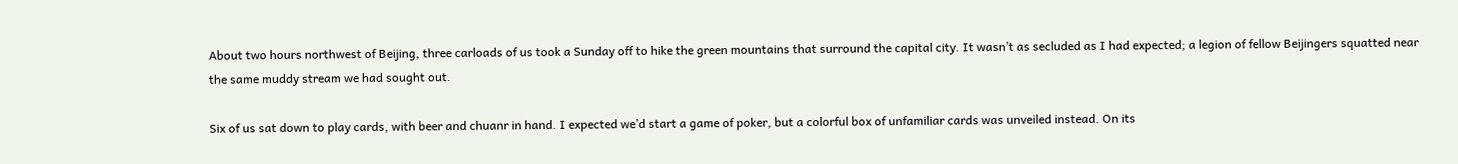About two hours northwest of Beijing, three carloads of us took a Sunday off to hike the green mountains that surround the capital city. It wasn’t as secluded as I had expected; a legion of fellow Beijingers squatted near the same muddy stream we had sought out.

Six of us sat down to play cards, with beer and chuanr in hand. I expected we’d start a game of poker, but a colorful box of unfamiliar cards was unveiled instead. On its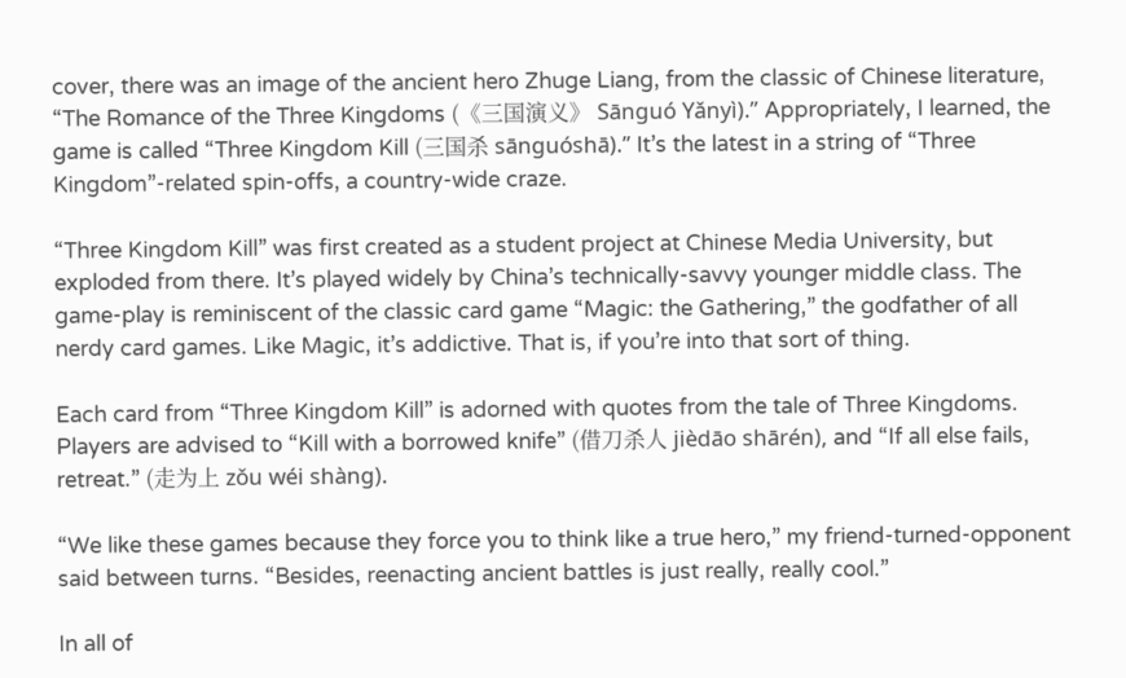cover, there was an image of the ancient hero Zhuge Liang, from the classic of Chinese literature, “The Romance of the Three Kingdoms (《三国演义》 Sānguó Yǎnyì).” Appropriately, I learned, the game is called “Three Kingdom Kill (三国杀 sānguóshā).” It’s the latest in a string of “Three Kingdom”-related spin-offs, a country-wide craze.

“Three Kingdom Kill” was first created as a student project at Chinese Media University, but exploded from there. It’s played widely by China’s technically-savvy younger middle class. The game-play is reminiscent of the classic card game “Magic: the Gathering,” the godfather of all nerdy card games. Like Magic, it’s addictive. That is, if you’re into that sort of thing.

Each card from “Three Kingdom Kill” is adorned with quotes from the tale of Three Kingdoms. Players are advised to “Kill with a borrowed knife” (借刀杀人 jièdāo shārén), and “If all else fails, retreat.” (走为上 zǒu wéi shàng).

“We like these games because they force you to think like a true hero,” my friend-turned-opponent said between turns. “Besides, reenacting ancient battles is just really, really cool.”

In all of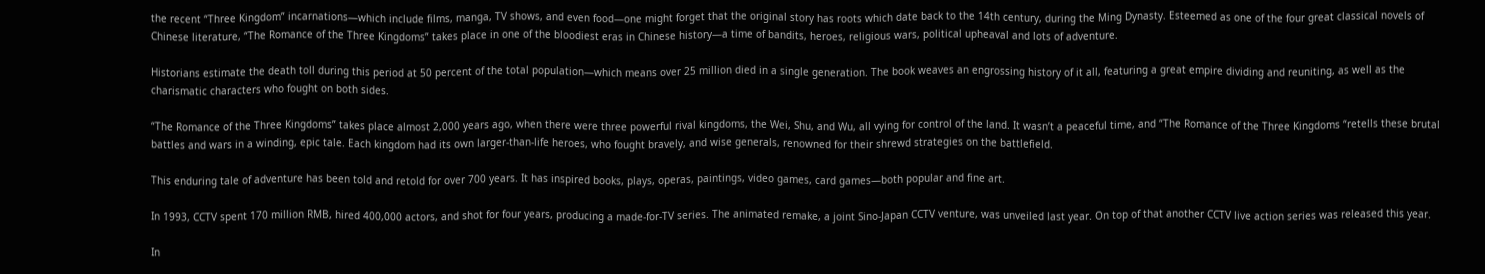the recent “Three Kingdom” incarnations—which include films, manga, TV shows, and even food—one might forget that the original story has roots which date back to the 14th century, during the Ming Dynasty. Esteemed as one of the four great classical novels of Chinese literature, “The Romance of the Three Kingdoms” takes place in one of the bloodiest eras in Chinese history—a time of bandits, heroes, religious wars, political upheaval and lots of adventure.

Historians estimate the death toll during this period at 50 percent of the total population—which means over 25 million died in a single generation. The book weaves an engrossing history of it all, featuring a great empire dividing and reuniting, as well as the charismatic characters who fought on both sides.

“The Romance of the Three Kingdoms” takes place almost 2,000 years ago, when there were three powerful rival kingdoms, the Wei, Shu, and Wu, all vying for control of the land. It wasn’t a peaceful time, and “The Romance of the Three Kingdoms “retells these brutal battles and wars in a winding, epic tale. Each kingdom had its own larger-than-life heroes, who fought bravely, and wise generals, renowned for their shrewd strategies on the battlefield.

This enduring tale of adventure has been told and retold for over 700 years. It has inspired books, plays, operas, paintings, video games, card games—both popular and fine art.

In 1993, CCTV spent 170 million RMB, hired 400,000 actors, and shot for four years, producing a made-for-TV series. The animated remake, a joint Sino-Japan CCTV venture, was unveiled last year. On top of that another CCTV live action series was released this year.

In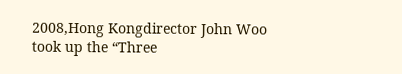2008,Hong Kongdirector John Woo took up the “Three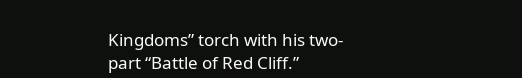Kingdoms” torch with his two-part “Battle of Red Cliff.”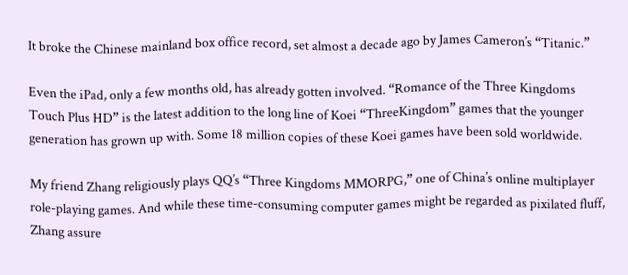It broke the Chinese mainland box office record, set almost a decade ago by James Cameron’s “Titanic.”

Even the iPad, only a few months old, has already gotten involved. “Romance of the Three Kingdoms Touch Plus HD” is the latest addition to the long line of Koei “ThreeKingdom” games that the younger generation has grown up with. Some 18 million copies of these Koei games have been sold worldwide.

My friend Zhang religiously plays QQ’s “Three Kingdoms MMORPG,” one of China’s online multiplayer role-playing games. And while these time-consuming computer games might be regarded as pixilated fluff, Zhang assure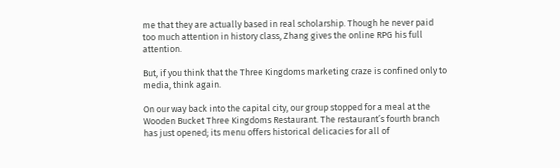me that they are actually based in real scholarship. Though he never paid too much attention in history class, Zhang gives the online RPG his full attention.

But, if you think that the Three Kingdoms marketing craze is confined only to media, think again.

On our way back into the capital city, our group stopped for a meal at the Wooden Bucket Three Kingdoms Restaurant. The restaurant’s fourth branch has just opened; its menu offers historical delicacies for all of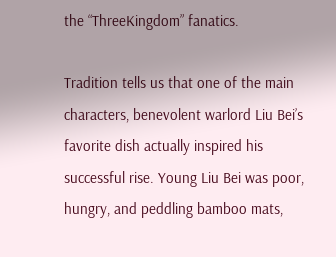the “ThreeKingdom” fanatics.

Tradition tells us that one of the main characters, benevolent warlord Liu Bei’s favorite dish actually inspired his successful rise. Young Liu Bei was poor, hungry, and peddling bamboo mats,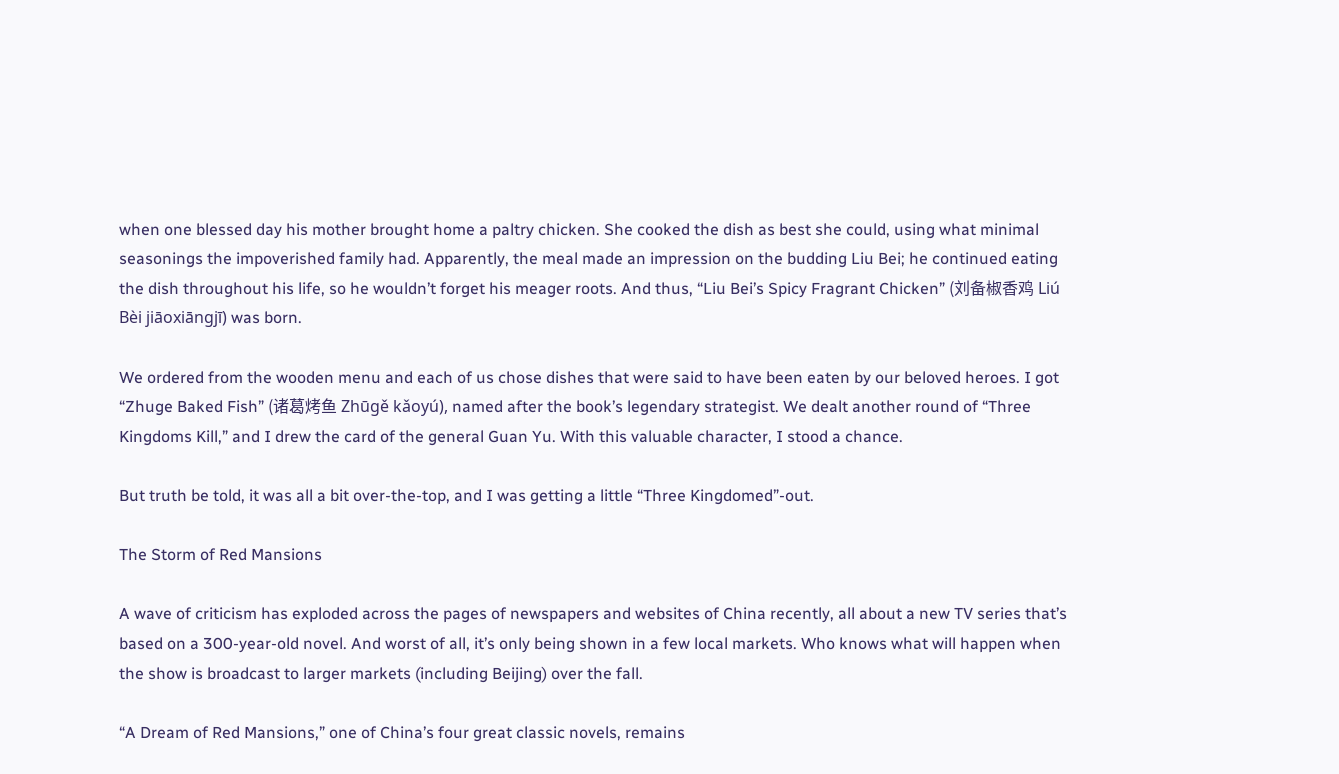when one blessed day his mother brought home a paltry chicken. She cooked the dish as best she could, using what minimal seasonings the impoverished family had. Apparently, the meal made an impression on the budding Liu Bei; he continued eating the dish throughout his life, so he wouldn’t forget his meager roots. And thus, “Liu Bei’s Spicy Fragrant Chicken” (刘备椒香鸡 Liú Bèi jiāoxiāngjī) was born.

We ordered from the wooden menu and each of us chose dishes that were said to have been eaten by our beloved heroes. I got “Zhuge Baked Fish” (诸葛烤鱼 Zhūgě kǎoyú), named after the book’s legendary strategist. We dealt another round of “Three Kingdoms Kill,” and I drew the card of the general Guan Yu. With this valuable character, I stood a chance.

But truth be told, it was all a bit over-the-top, and I was getting a little “Three Kingdomed”-out.

The Storm of Red Mansions

A wave of criticism has exploded across the pages of newspapers and websites of China recently, all about a new TV series that’s based on a 300-year-old novel. And worst of all, it’s only being shown in a few local markets. Who knows what will happen when the show is broadcast to larger markets (including Beijing) over the fall.

“A Dream of Red Mansions,” one of China’s four great classic novels, remains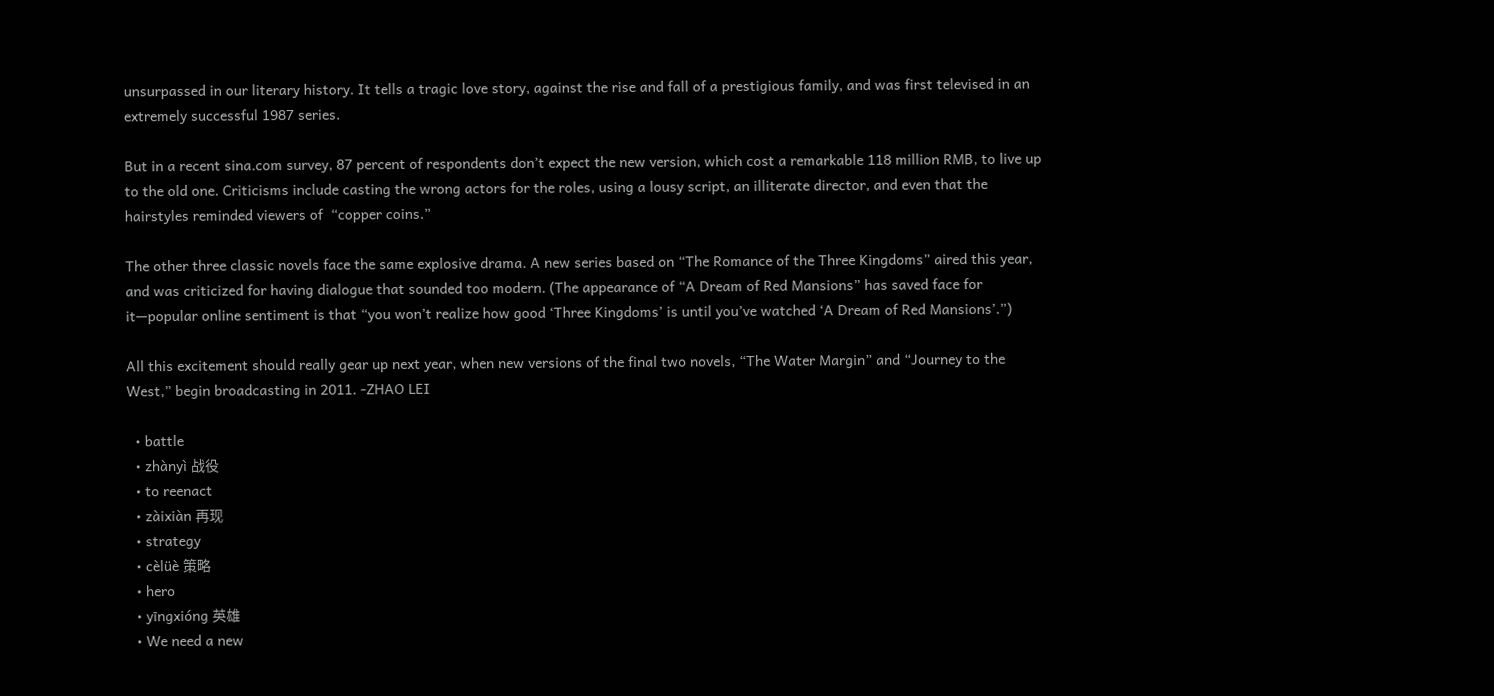unsurpassed in our literary history. It tells a tragic love story, against the rise and fall of a prestigious family, and was first televised in an extremely successful 1987 series.

But in a recent sina.com survey, 87 percent of respondents don’t expect the new version, which cost a remarkable 118 million RMB, to live up to the old one. Criticisms include casting the wrong actors for the roles, using a lousy script, an illiterate director, and even that the hairstyles reminded viewers of  “copper coins.”

The other three classic novels face the same explosive drama. A new series based on “The Romance of the Three Kingdoms” aired this year, and was criticized for having dialogue that sounded too modern. (The appearance of “A Dream of Red Mansions” has saved face for it—popular online sentiment is that “you won’t realize how good ‘Three Kingdoms’ is until you’ve watched ‘A Dream of Red Mansions’.”)

All this excitement should really gear up next year, when new versions of the final two novels, “The Water Margin” and “Journey to the West,” begin broadcasting in 2011. -ZHAO LEI

  • battle
  • zhànyì 战役
  • to reenact
  • zàixiàn 再现
  • strategy
  • cèlüè 策略
  • hero
  • yīngxióng 英雄
  • We need a new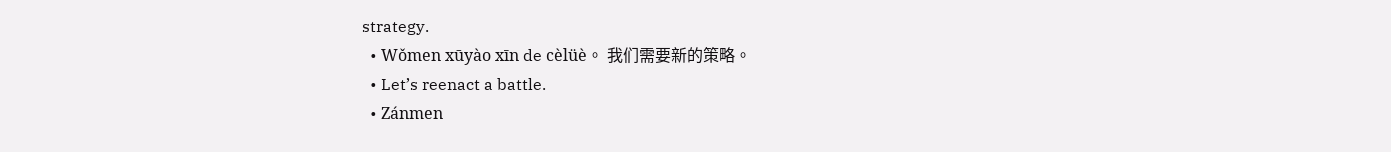strategy.
  • Wǒmen xūyào xīn de cèlüè。 我们需要新的策略。
  • Let’s reenact a battle.
  • Zánmen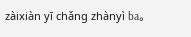zàixiàn yī chǎng zhànyì ba。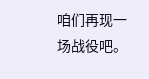咱们再现一场战役吧。